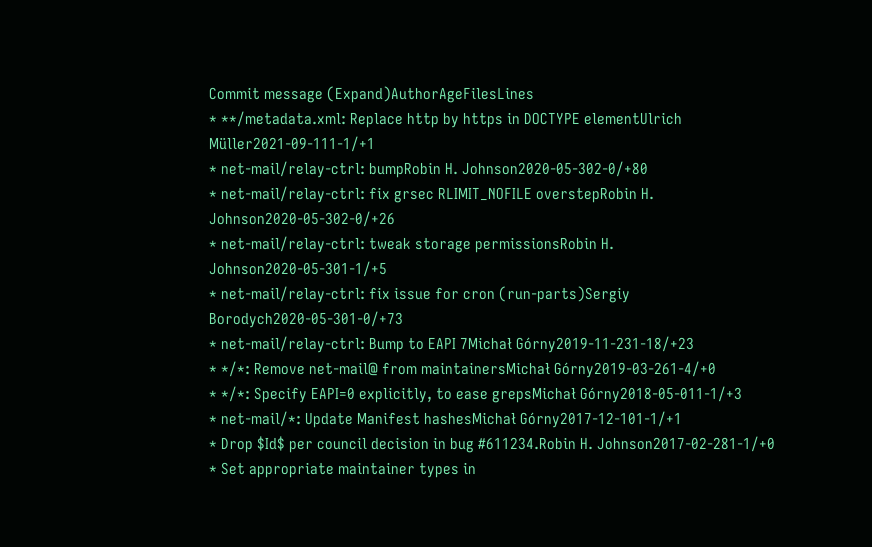Commit message (Expand)AuthorAgeFilesLines
* **/metadata.xml: Replace http by https in DOCTYPE elementUlrich Müller2021-09-111-1/+1
* net-mail/relay-ctrl: bumpRobin H. Johnson2020-05-302-0/+80
* net-mail/relay-ctrl: fix grsec RLIMIT_NOFILE overstepRobin H. Johnson2020-05-302-0/+26
* net-mail/relay-ctrl: tweak storage permissionsRobin H. Johnson2020-05-301-1/+5
* net-mail/relay-ctrl: fix issue for cron (run-parts)Sergiy Borodych2020-05-301-0/+73
* net-mail/relay-ctrl: Bump to EAPI 7Michał Górny2019-11-231-18/+23
* */*: Remove net-mail@ from maintainersMichał Górny2019-03-261-4/+0
* */*: Specify EAPI=0 explicitly, to ease grepsMichał Górny2018-05-011-1/+3
* net-mail/*: Update Manifest hashesMichał Górny2017-12-101-1/+1
* Drop $Id$ per council decision in bug #611234.Robin H. Johnson2017-02-281-1/+0
* Set appropriate maintainer types in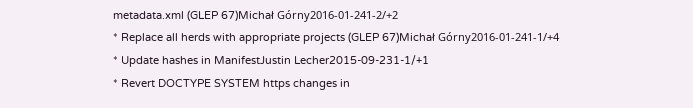metadata.xml (GLEP 67)Michał Górny2016-01-241-2/+2
* Replace all herds with appropriate projects (GLEP 67)Michał Górny2016-01-241-1/+4
* Update hashes in ManifestJustin Lecher2015-09-231-1/+1
* Revert DOCTYPE SYSTEM https changes in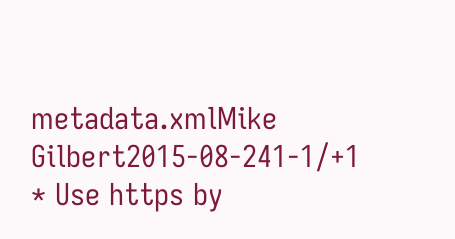metadata.xmlMike Gilbert2015-08-241-1/+1
* Use https by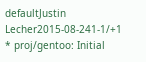defaultJustin Lecher2015-08-241-1/+1
* proj/gentoo: Initial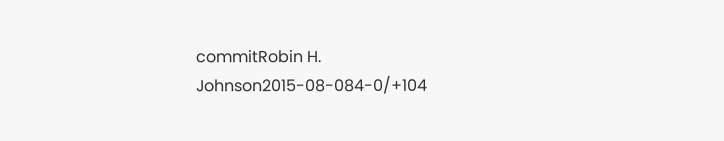commitRobin H. Johnson2015-08-084-0/+104